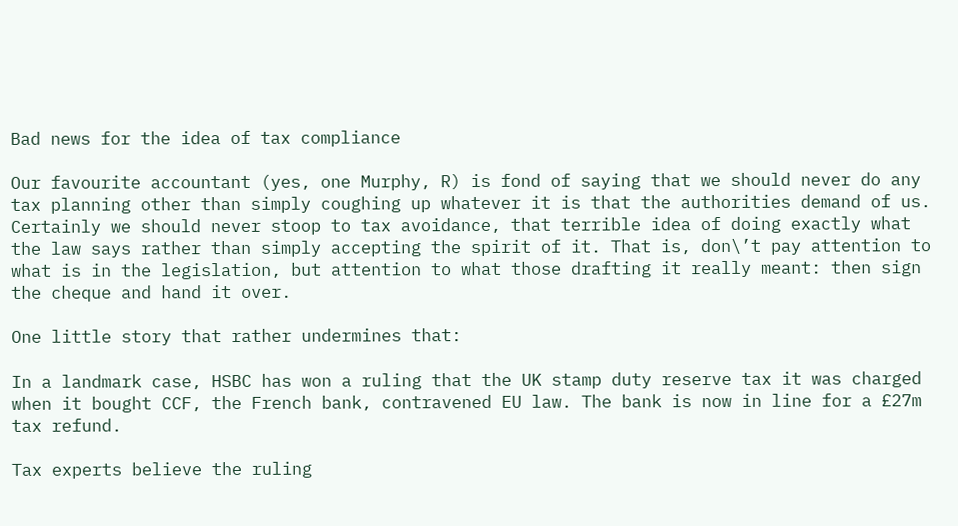Bad news for the idea of tax compliance

Our favourite accountant (yes, one Murphy, R) is fond of saying that we should never do any tax planning other than simply coughing up whatever it is that the authorities demand of us. Certainly we should never stoop to tax avoidance, that terrible idea of doing exactly what the law says rather than simply accepting the spirit of it. That is, don\’t pay attention to what is in the legislation, but attention to what those drafting it really meant: then sign the cheque and hand it over.

One little story that rather undermines that:

In a landmark case, HSBC has won a ruling that the UK stamp duty reserve tax it was charged when it bought CCF, the French bank, contravened EU law. The bank is now in line for a £27m tax refund.

Tax experts believe the ruling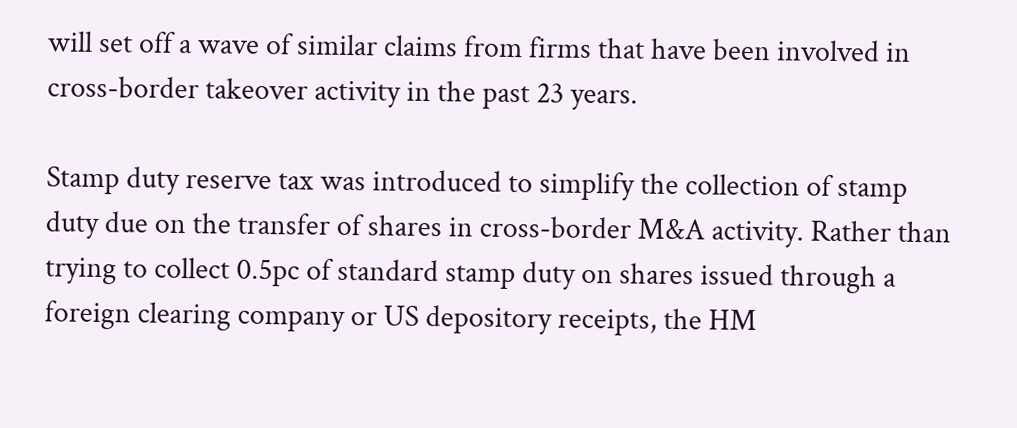will set off a wave of similar claims from firms that have been involved in cross-border takeover activity in the past 23 years.

Stamp duty reserve tax was introduced to simplify the collection of stamp duty due on the transfer of shares in cross-border M&A activity. Rather than trying to collect 0.5pc of standard stamp duty on shares issued through a foreign clearing company or US depository receipts, the HM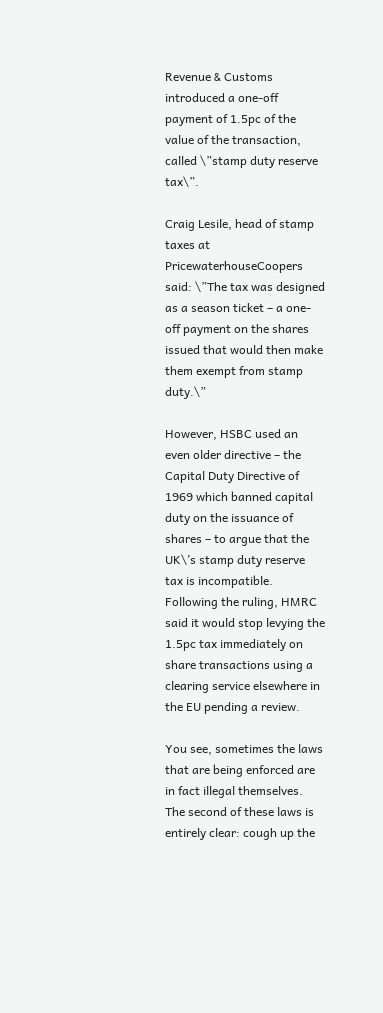Revenue & Customs introduced a one-off payment of 1.5pc of the value of the transaction, called \”stamp duty reserve tax\”.

Craig Lesile, head of stamp taxes at PricewaterhouseCoopers said: \”The tax was designed as a season ticket – a one-off payment on the shares issued that would then make them exempt from stamp duty.\”

However, HSBC used an even older directive – the Capital Duty Directive of 1969 which banned capital duty on the issuance of shares – to argue that the UK\’s stamp duty reserve tax is incompatible. Following the ruling, HMRC said it would stop levying the 1.5pc tax immediately on share transactions using a clearing service elsewhere in the EU pending a review.

You see, sometimes the laws that are being enforced are in fact illegal themselves. The second of these laws is entirely clear: cough up the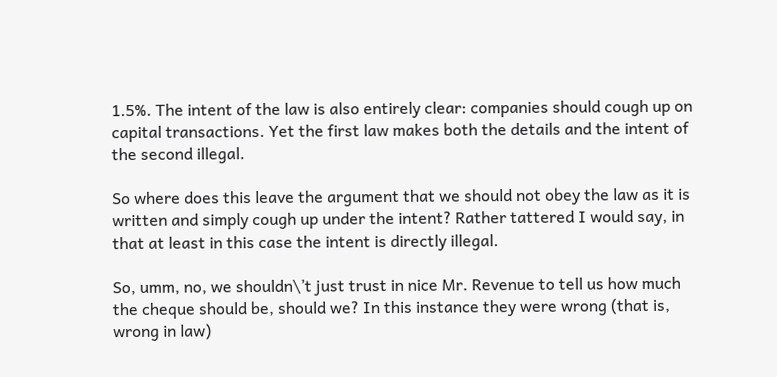1.5%. The intent of the law is also entirely clear: companies should cough up on capital transactions. Yet the first law makes both the details and the intent of the second illegal.

So where does this leave the argument that we should not obey the law as it is written and simply cough up under the intent? Rather tattered I would say, in that at least in this case the intent is directly illegal.

So, umm, no, we shouldn\’t just trust in nice Mr. Revenue to tell us how much the cheque should be, should we? In this instance they were wrong (that is, wrong in law)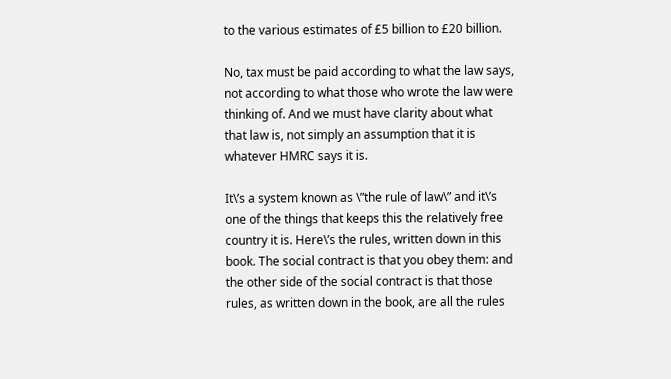to the various estimates of £5 billion to £20 billion.

No, tax must be paid according to what the law says, not according to what those who wrote the law were thinking of. And we must have clarity about what that law is, not simply an assumption that it is whatever HMRC says it is.

It\’s a system known as \”the rule of law\” and it\’s one of the things that keeps this the relatively free country it is. Here\’s the rules, written down in this book. The social contract is that you obey them: and the other side of the social contract is that those rules, as written down in the book, are all the rules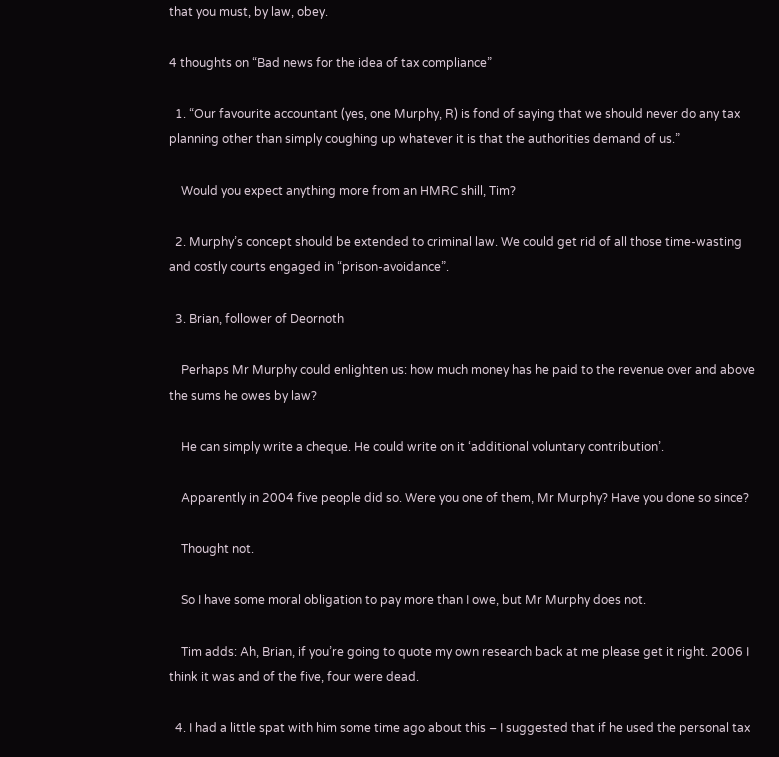that you must, by law, obey.

4 thoughts on “Bad news for the idea of tax compliance”

  1. “Our favourite accountant (yes, one Murphy, R) is fond of saying that we should never do any tax planning other than simply coughing up whatever it is that the authorities demand of us.”

    Would you expect anything more from an HMRC shill, Tim?

  2. Murphy’s concept should be extended to criminal law. We could get rid of all those time-wasting and costly courts engaged in “prison-avoidance”.

  3. Brian, follower of Deornoth

    Perhaps Mr Murphy could enlighten us: how much money has he paid to the revenue over and above the sums he owes by law?

    He can simply write a cheque. He could write on it ‘additional voluntary contribution’.

    Apparently in 2004 five people did so. Were you one of them, Mr Murphy? Have you done so since?

    Thought not.

    So I have some moral obligation to pay more than I owe, but Mr Murphy does not.

    Tim adds: Ah, Brian, if you’re going to quote my own research back at me please get it right. 2006 I think it was and of the five, four were dead.

  4. I had a little spat with him some time ago about this – I suggested that if he used the personal tax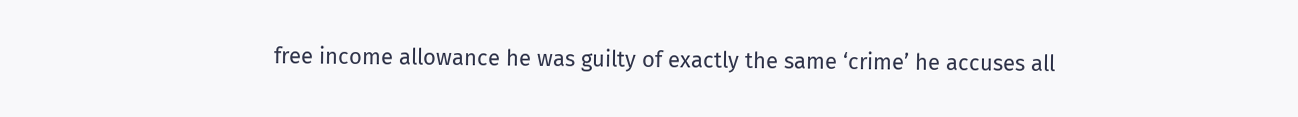free income allowance he was guilty of exactly the same ‘crime’ he accuses all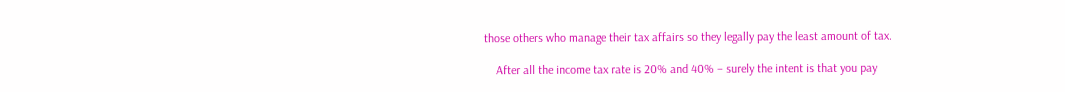those others who manage their tax affairs so they legally pay the least amount of tax.

    After all the income tax rate is 20% and 40% – surely the intent is that you pay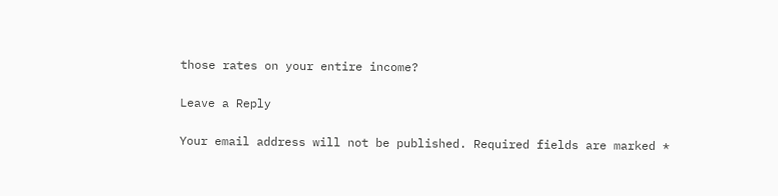those rates on your entire income?

Leave a Reply

Your email address will not be published. Required fields are marked *